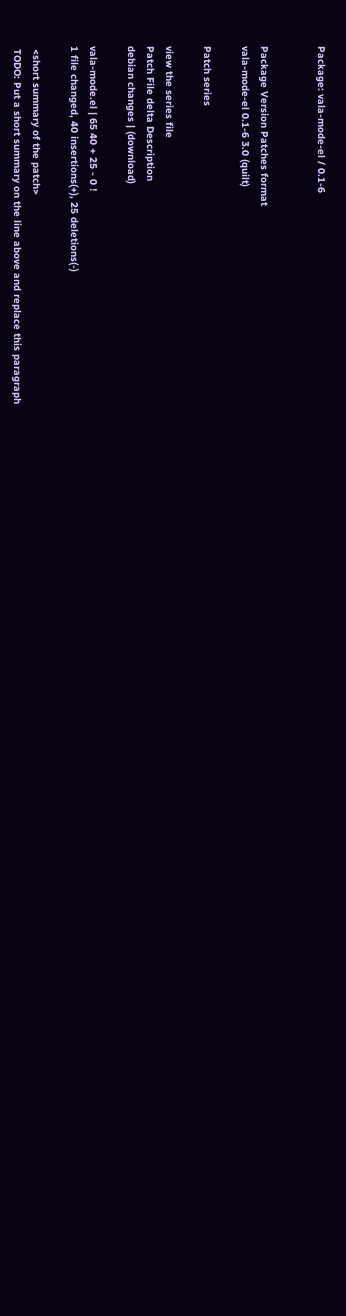Package: vala-mode-el / 0.1-6


Package Version Patches format
vala-mode-el 0.1-6 3.0 (quilt)

Patch series

view the series file
Patch File delta Description
debian changes | (download)

vala-mode.el | 65 40 + 25 - 0 !
1 file changed, 40 insertions(+), 25 deletions(-)

 <short summary of the patch>
 TODO: Put a short summary on the line above and replace this paragraph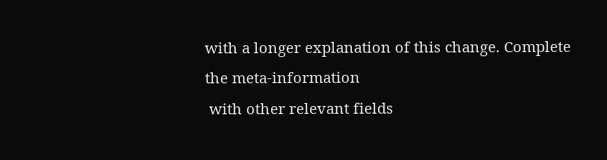with a longer explanation of this change. Complete the meta-information
 with other relevant fields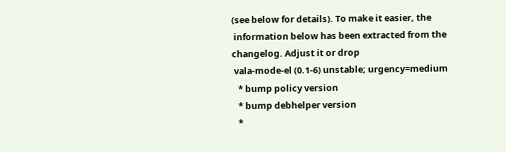(see below for details). To make it easier, the
 information below has been extracted from the changelog. Adjust it or drop
 vala-mode-el (0.1-6) unstable; urgency=medium
   * bump policy version
   * bump debhelper version
   *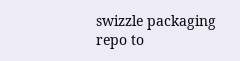swizzle packaging repo to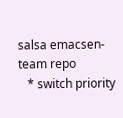salsa emacsen-team repo
   * switch priority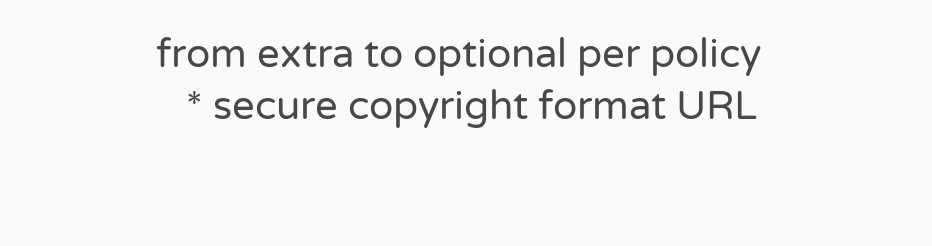from extra to optional per policy
   * secure copyright format URL